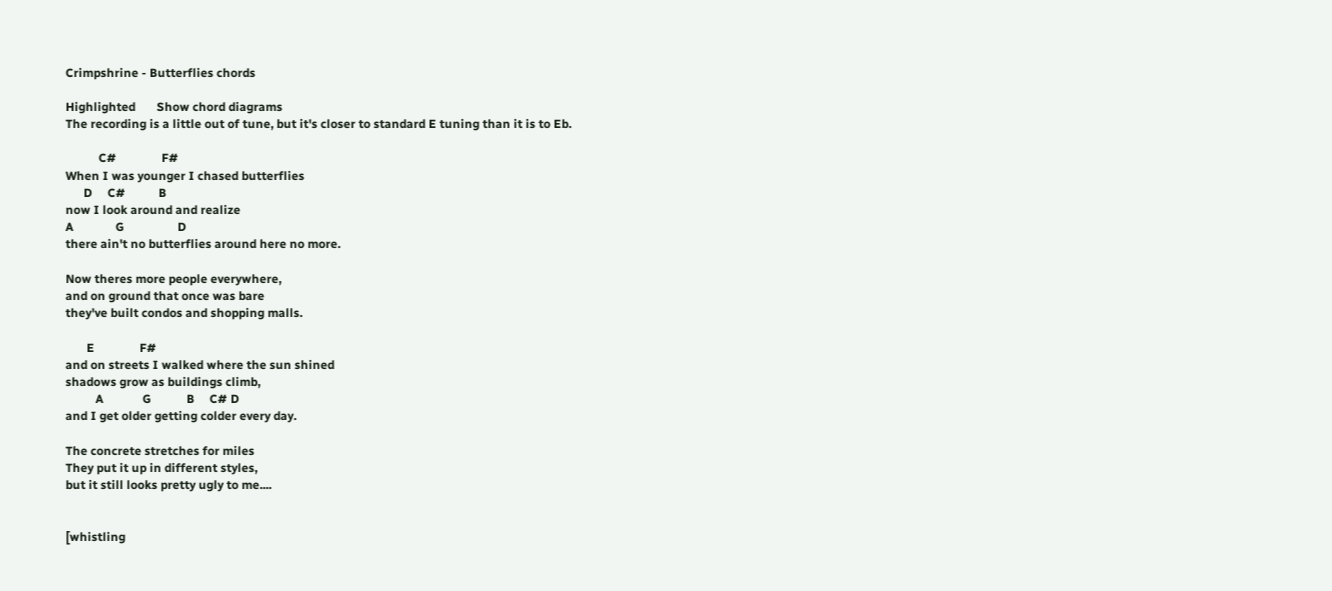Crimpshrine - Butterflies chords

Highlighted       Show chord diagrams
The recording is a little out of tune, but it's closer to standard E tuning than it is to Eb.

           C#               F#
When I was younger I chased butterflies
      D     C#           B
now I look around and realize
A              G                  D
there ain't no butterflies around here no more.

Now theres more people everywhere,
and on ground that once was bare
they've built condos and shopping malls.

       E               F#
and on streets I walked where the sun shined
shadows grow as buildings climb,
          A             G            B     C# D
and I get older getting colder every day.

The concrete stretches for miles
They put it up in different styles,
but it still looks pretty ugly to me....


[whistling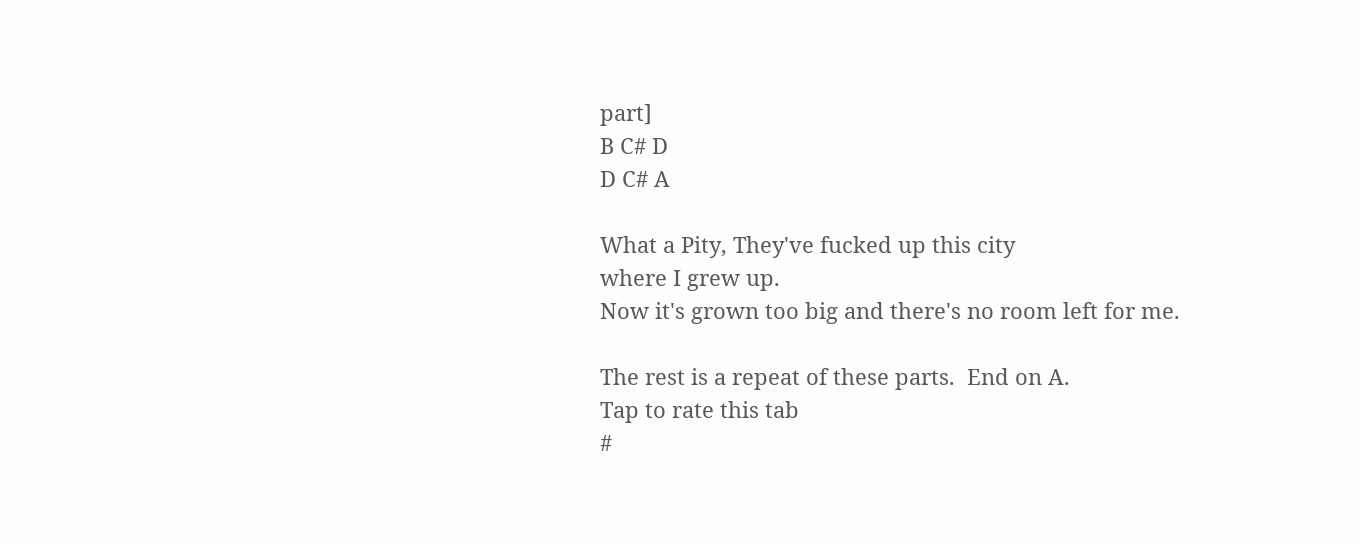part]
B C# D
D C# A

What a Pity, They've fucked up this city
where I grew up.
Now it's grown too big and there's no room left for me.

The rest is a repeat of these parts.  End on A.
Tap to rate this tab
#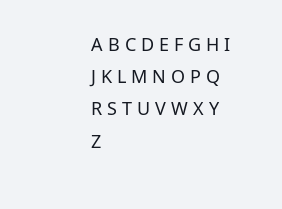A B C D E F G H I J K L M N O P Q R S T U V W X Y Z